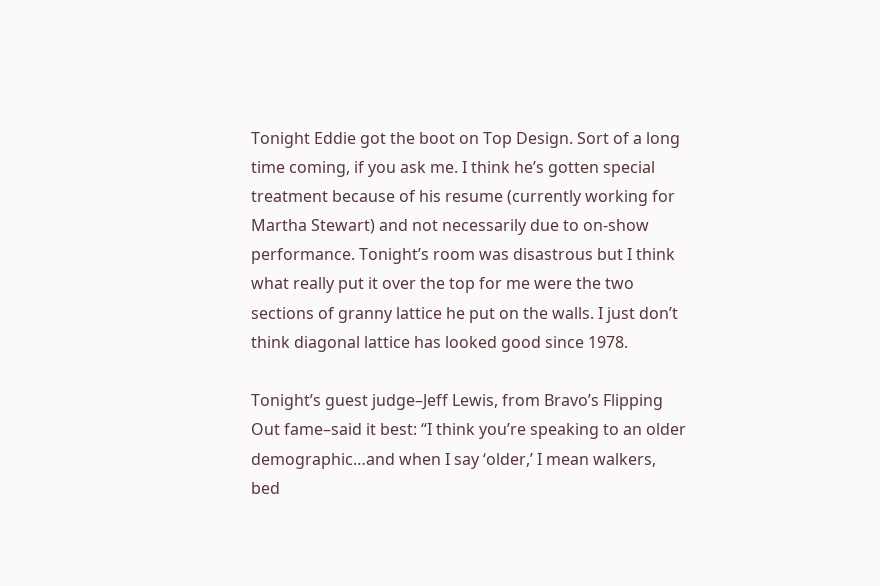Tonight Eddie got the boot on Top Design. Sort of a long time coming, if you ask me. I think he’s gotten special treatment because of his resume (currently working for Martha Stewart) and not necessarily due to on-show performance. Tonight’s room was disastrous but I think what really put it over the top for me were the two sections of granny lattice he put on the walls. I just don’t think diagonal lattice has looked good since 1978.

Tonight’s guest judge–Jeff Lewis, from Bravo’s Flipping Out fame–said it best: “I think you’re speaking to an older demographic…and when I say ‘older,’ I mean walkers, bed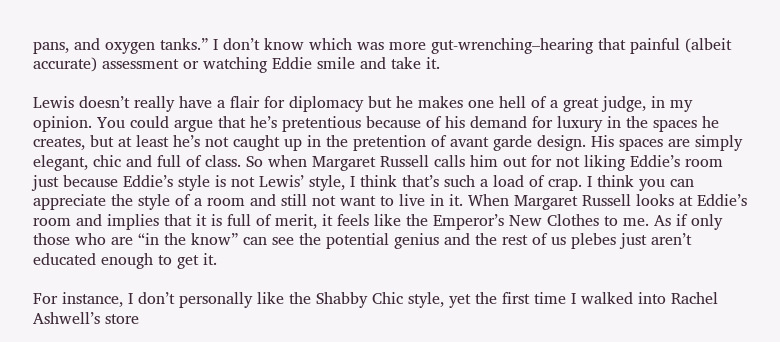pans, and oxygen tanks.” I don’t know which was more gut-wrenching–hearing that painful (albeit accurate) assessment or watching Eddie smile and take it.

Lewis doesn’t really have a flair for diplomacy but he makes one hell of a great judge, in my opinion. You could argue that he’s pretentious because of his demand for luxury in the spaces he creates, but at least he’s not caught up in the pretention of avant garde design. His spaces are simply elegant, chic and full of class. So when Margaret Russell calls him out for not liking Eddie’s room just because Eddie’s style is not Lewis’ style, I think that’s such a load of crap. I think you can appreciate the style of a room and still not want to live in it. When Margaret Russell looks at Eddie’s room and implies that it is full of merit, it feels like the Emperor’s New Clothes to me. As if only those who are “in the know” can see the potential genius and the rest of us plebes just aren’t educated enough to get it.

For instance, I don’t personally like the Shabby Chic style, yet the first time I walked into Rachel Ashwell’s store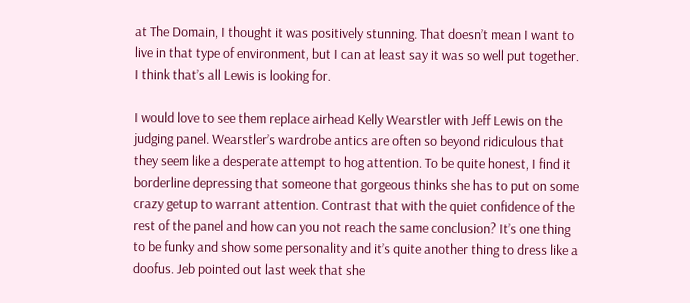at The Domain, I thought it was positively stunning. That doesn’t mean I want to live in that type of environment, but I can at least say it was so well put together. I think that’s all Lewis is looking for.

I would love to see them replace airhead Kelly Wearstler with Jeff Lewis on the judging panel. Wearstler’s wardrobe antics are often so beyond ridiculous that they seem like a desperate attempt to hog attention. To be quite honest, I find it borderline depressing that someone that gorgeous thinks she has to put on some crazy getup to warrant attention. Contrast that with the quiet confidence of the rest of the panel and how can you not reach the same conclusion? It’s one thing to be funky and show some personality and it’s quite another thing to dress like a doofus. Jeb pointed out last week that she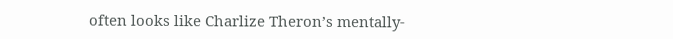often looks like Charlize Theron’s mentally-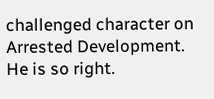challenged character on Arrested Development. He is so right.